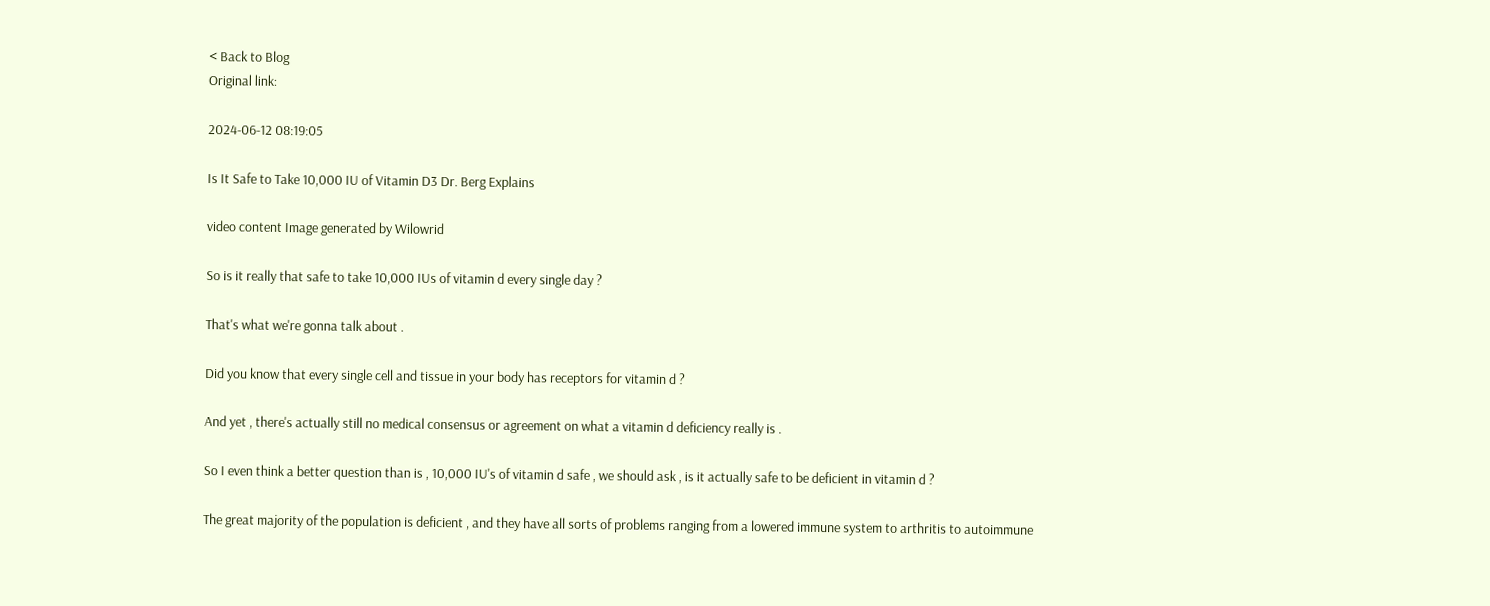< Back to Blog
Original link:

2024-06-12 08:19:05

Is It Safe to Take 10,000 IU of Vitamin D3 Dr. Berg Explains

video content Image generated by Wilowrid

So is it really that safe to take 10,000 IUs of vitamin d every single day ?

That's what we're gonna talk about .

Did you know that every single cell and tissue in your body has receptors for vitamin d ?

And yet , there's actually still no medical consensus or agreement on what a vitamin d deficiency really is .

So I even think a better question than is , 10,000 IU's of vitamin d safe , we should ask , is it actually safe to be deficient in vitamin d ?

The great majority of the population is deficient , and they have all sorts of problems ranging from a lowered immune system to arthritis to autoimmune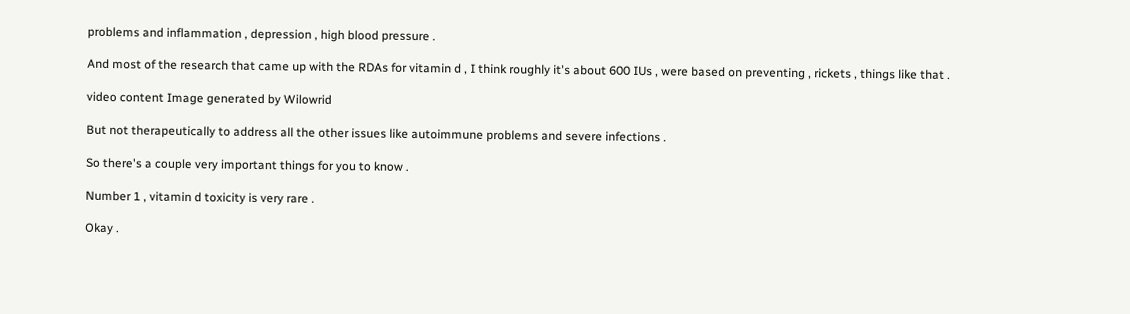problems and inflammation , depression , high blood pressure .

And most of the research that came up with the RDAs for vitamin d , I think roughly it's about 600 IUs , were based on preventing , rickets , things like that .

video content Image generated by Wilowrid

But not therapeutically to address all the other issues like autoimmune problems and severe infections .

So there's a couple very important things for you to know .

Number 1 , vitamin d toxicity is very rare .

Okay .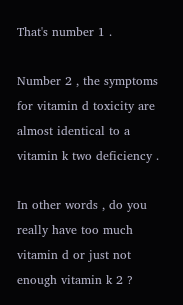That's number 1 .

Number 2 , the symptoms for vitamin d toxicity are almost identical to a vitamin k two deficiency .

In other words , do you really have too much vitamin d or just not enough vitamin k 2 ?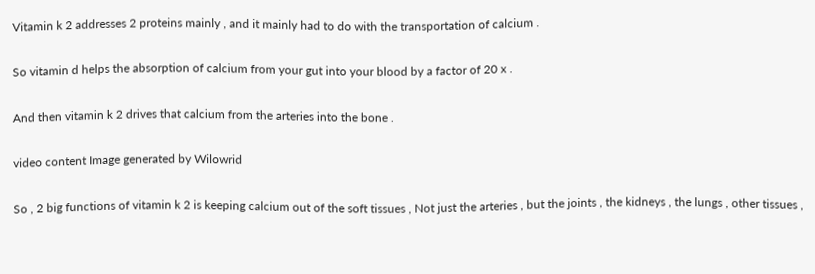Vitamin k 2 addresses 2 proteins mainly , and it mainly had to do with the transportation of calcium .

So vitamin d helps the absorption of calcium from your gut into your blood by a factor of 20 x .

And then vitamin k 2 drives that calcium from the arteries into the bone .

video content Image generated by Wilowrid

So , 2 big functions of vitamin k 2 is keeping calcium out of the soft tissues , Not just the arteries , but the joints , the kidneys , the lungs , other tissues ,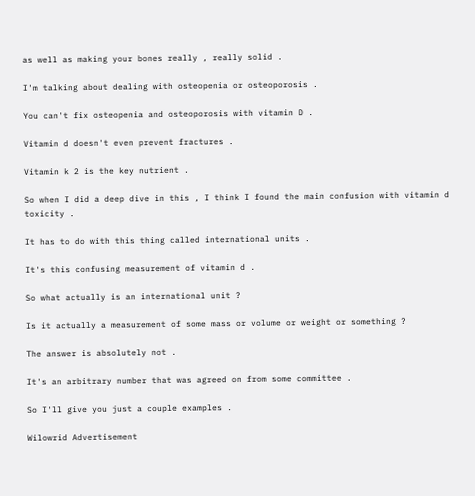as well as making your bones really , really solid .

I'm talking about dealing with osteopenia or osteoporosis .

You can't fix osteopenia and osteoporosis with vitamin D .

Vitamin d doesn't even prevent fractures .

Vitamin k 2 is the key nutrient .

So when I did a deep dive in this , I think I found the main confusion with vitamin d toxicity .

It has to do with this thing called international units .

It's this confusing measurement of vitamin d .

So what actually is an international unit ?

Is it actually a measurement of some mass or volume or weight or something ?

The answer is absolutely not .

It's an arbitrary number that was agreed on from some committee .

So I'll give you just a couple examples .

Wilowrid Advertisement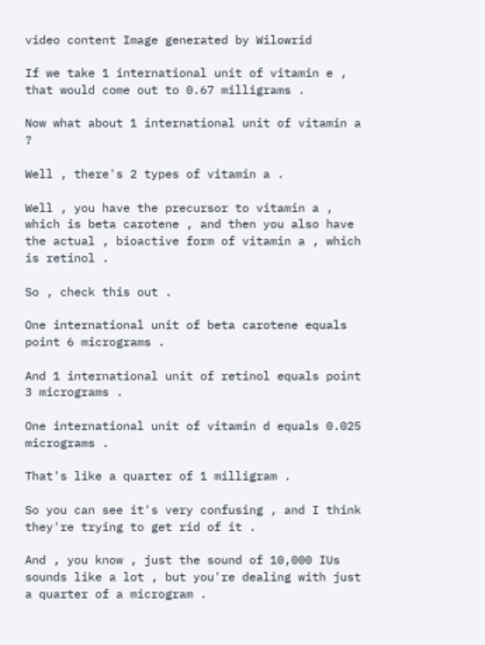video content Image generated by Wilowrid

If we take 1 international unit of vitamin e , that would come out to 0.67 milligrams .

Now what about 1 international unit of vitamin a ?

Well , there's 2 types of vitamin a .

Well , you have the precursor to vitamin a , which is beta carotene , and then you also have the actual , bioactive form of vitamin a , which is retinol .

So , check this out .

One international unit of beta carotene equals point 6 micrograms .

And 1 international unit of retinol equals point 3 micrograms .

One international unit of vitamin d equals 0.025 micrograms .

That's like a quarter of 1 milligram .

So you can see it's very confusing , and I think they're trying to get rid of it .

And , you know , just the sound of 10,000 IUs sounds like a lot , but you're dealing with just a quarter of a microgram .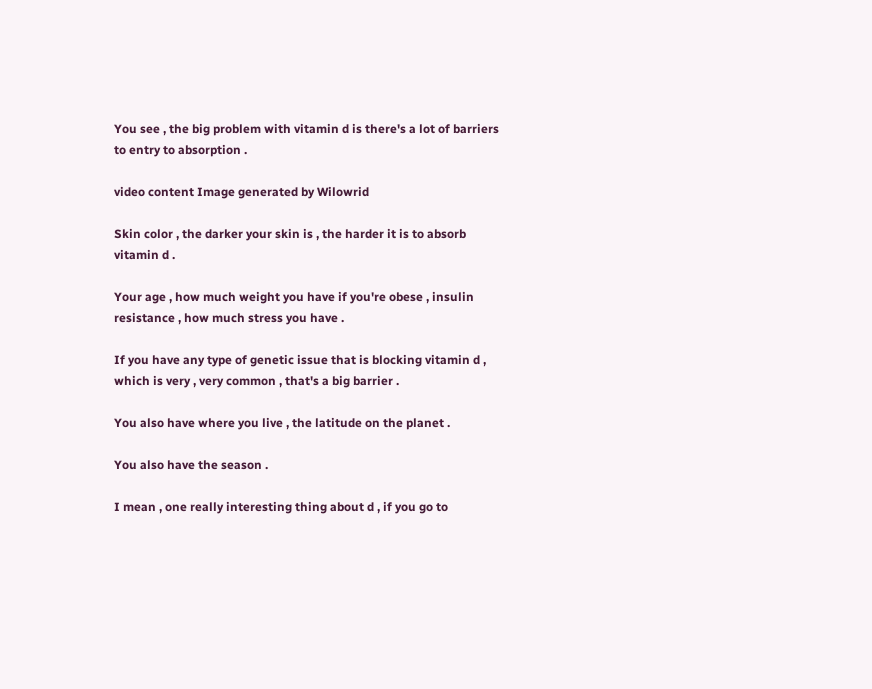You see , the big problem with vitamin d is there's a lot of barriers to entry to absorption .

video content Image generated by Wilowrid

Skin color , the darker your skin is , the harder it is to absorb vitamin d .

Your age , how much weight you have if you're obese , insulin resistance , how much stress you have .

If you have any type of genetic issue that is blocking vitamin d , which is very , very common , that's a big barrier .

You also have where you live , the latitude on the planet .

You also have the season .

I mean , one really interesting thing about d , if you go to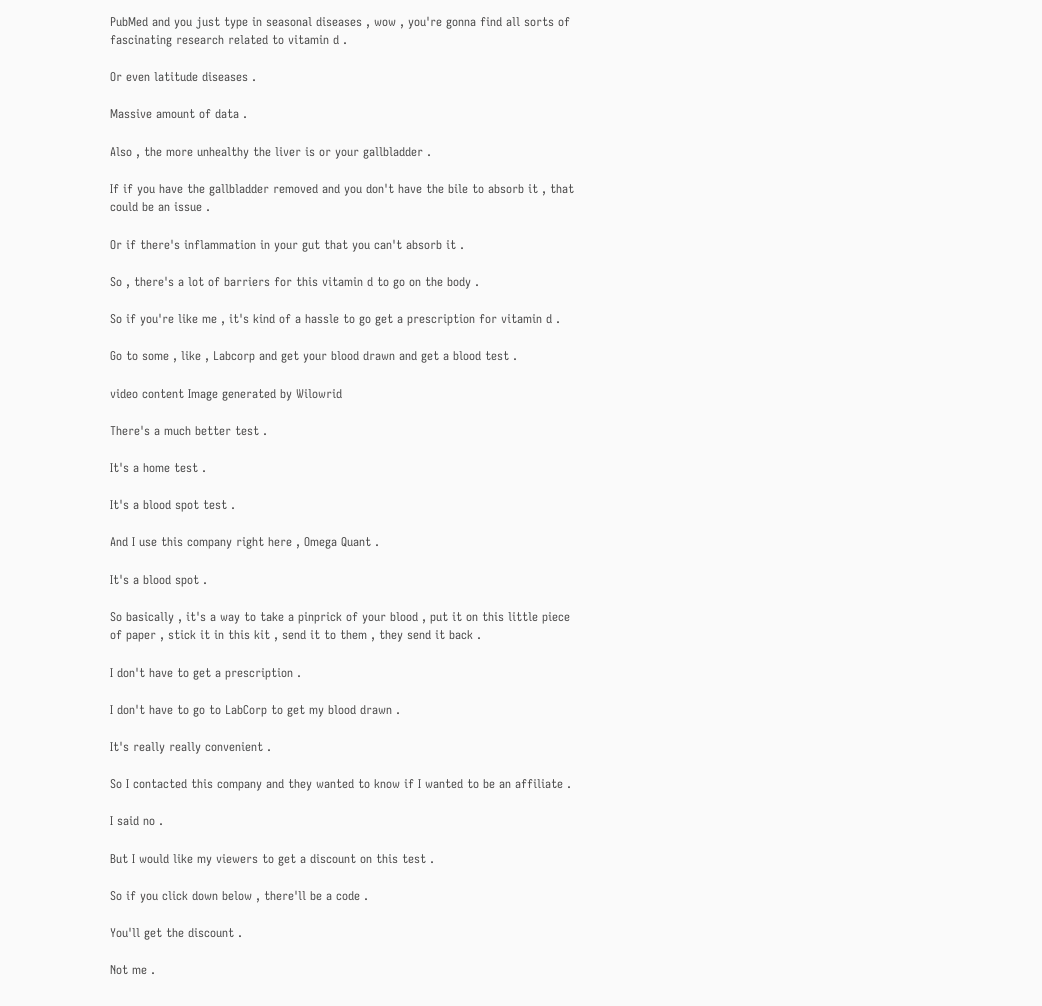PubMed and you just type in seasonal diseases , wow , you're gonna find all sorts of fascinating research related to vitamin d .

Or even latitude diseases .

Massive amount of data .

Also , the more unhealthy the liver is or your gallbladder .

If if you have the gallbladder removed and you don't have the bile to absorb it , that could be an issue .

Or if there's inflammation in your gut that you can't absorb it .

So , there's a lot of barriers for this vitamin d to go on the body .

So if you're like me , it's kind of a hassle to go get a prescription for vitamin d .

Go to some , like , Labcorp and get your blood drawn and get a blood test .

video content Image generated by Wilowrid

There's a much better test .

It's a home test .

It's a blood spot test .

And I use this company right here , Omega Quant .

It's a blood spot .

So basically , it's a way to take a pinprick of your blood , put it on this little piece of paper , stick it in this kit , send it to them , they send it back .

I don't have to get a prescription .

I don't have to go to LabCorp to get my blood drawn .

It's really really convenient .

So I contacted this company and they wanted to know if I wanted to be an affiliate .

I said no .

But I would like my viewers to get a discount on this test .

So if you click down below , there'll be a code .

You'll get the discount .

Not me .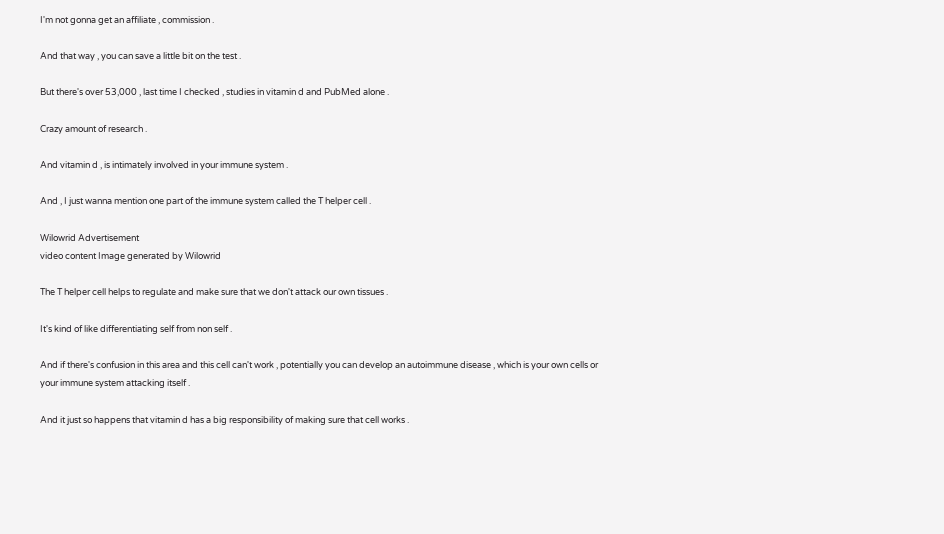I'm not gonna get an affiliate , commission .

And that way , you can save a little bit on the test .

But there's over 53,000 , last time I checked , studies in vitamin d and PubMed alone .

Crazy amount of research .

And vitamin d , is intimately involved in your immune system .

And , I just wanna mention one part of the immune system called the T helper cell .

Wilowrid Advertisement
video content Image generated by Wilowrid

The T helper cell helps to regulate and make sure that we don't attack our own tissues .

It's kind of like differentiating self from non self .

And if there's confusion in this area and this cell can't work , potentially you can develop an autoimmune disease , which is your own cells or your immune system attacking itself .

And it just so happens that vitamin d has a big responsibility of making sure that cell works .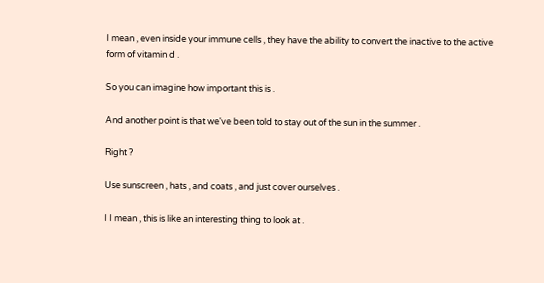I mean , even inside your immune cells , they have the ability to convert the inactive to the active form of vitamin d .

So you can imagine how important this is .

And another point is that we've been told to stay out of the sun in the summer .

Right ?

Use sunscreen , hats , and coats , and just cover ourselves .

I I mean , this is like an interesting thing to look at .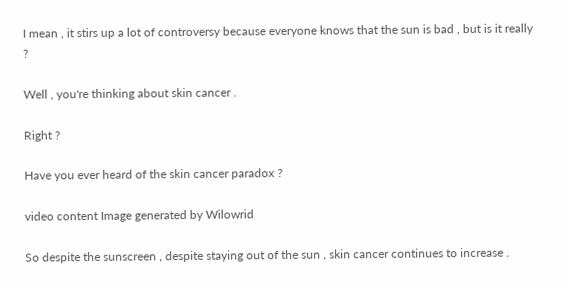I mean , it stirs up a lot of controversy because everyone knows that the sun is bad , but is it really ?

Well , you're thinking about skin cancer .

Right ?

Have you ever heard of the skin cancer paradox ?

video content Image generated by Wilowrid

So despite the sunscreen , despite staying out of the sun , skin cancer continues to increase .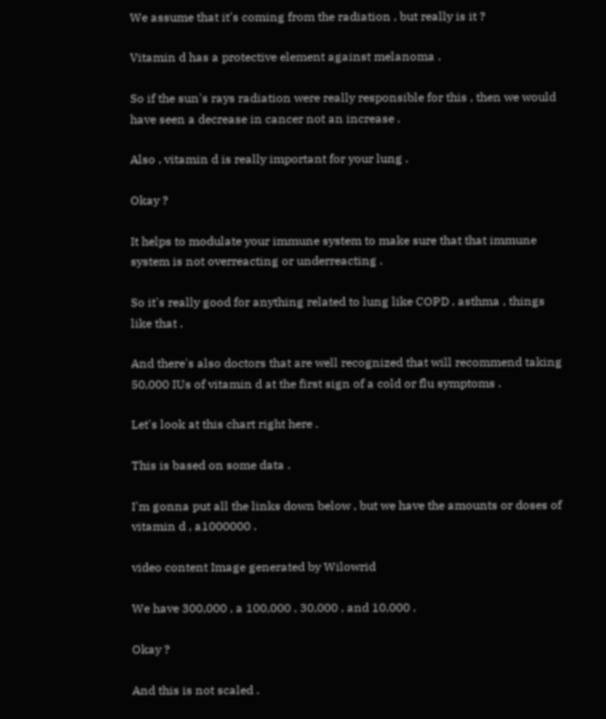We assume that it's coming from the radiation , but really is it ?

Vitamin d has a protective element against melanoma .

So if the sun's rays radiation were really responsible for this , then we would have seen a decrease in cancer not an increase .

Also , vitamin d is really important for your lung .

Okay ?

It helps to modulate your immune system to make sure that that immune system is not overreacting or underreacting .

So it's really good for anything related to lung like COPD , asthma , things like that .

And there's also doctors that are well recognized that will recommend taking 50,000 IUs of vitamin d at the first sign of a cold or flu symptoms .

Let's look at this chart right here .

This is based on some data .

I'm gonna put all the links down below , but we have the amounts or doses of vitamin d , a1000000 .

video content Image generated by Wilowrid

We have 300,000 , a 100,000 , 30,000 , and 10,000 .

Okay ?

And this is not scaled .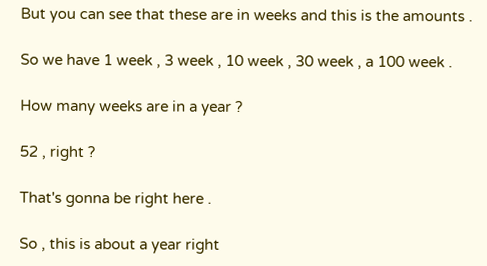But you can see that these are in weeks and this is the amounts .

So we have 1 week , 3 week , 10 week , 30 week , a 100 week .

How many weeks are in a year ?

52 , right ?

That's gonna be right here .

So , this is about a year right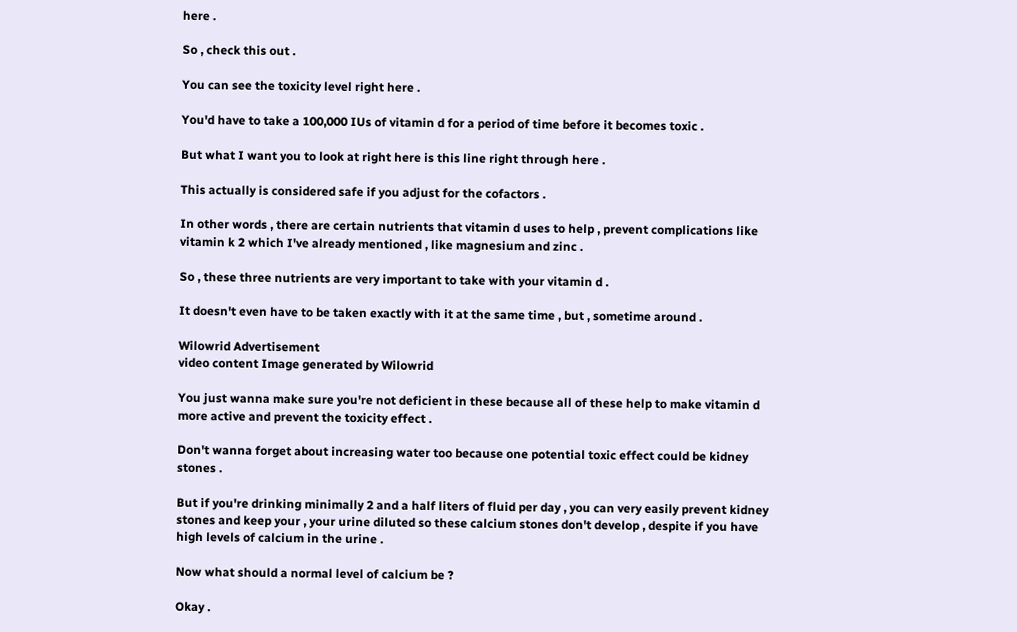here .

So , check this out .

You can see the toxicity level right here .

You'd have to take a 100,000 IUs of vitamin d for a period of time before it becomes toxic .

But what I want you to look at right here is this line right through here .

This actually is considered safe if you adjust for the cofactors .

In other words , there are certain nutrients that vitamin d uses to help , prevent complications like vitamin k 2 which I've already mentioned , like magnesium and zinc .

So , these three nutrients are very important to take with your vitamin d .

It doesn't even have to be taken exactly with it at the same time , but , sometime around .

Wilowrid Advertisement
video content Image generated by Wilowrid

You just wanna make sure you're not deficient in these because all of these help to make vitamin d more active and prevent the toxicity effect .

Don't wanna forget about increasing water too because one potential toxic effect could be kidney stones .

But if you're drinking minimally 2 and a half liters of fluid per day , you can very easily prevent kidney stones and keep your , your urine diluted so these calcium stones don't develop , despite if you have high levels of calcium in the urine .

Now what should a normal level of calcium be ?

Okay .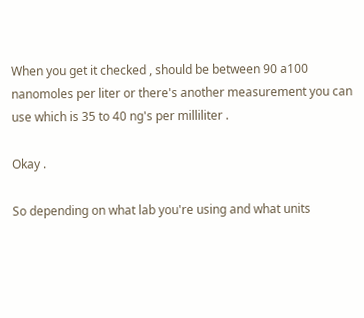When you get it checked , should be between 90 a100 nanomoles per liter or there's another measurement you can use which is 35 to 40 ng's per milliliter .

Okay .

So depending on what lab you're using and what units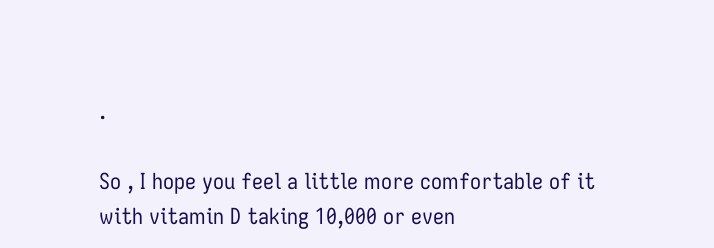.

So , I hope you feel a little more comfortable of it with vitamin D taking 10,000 or even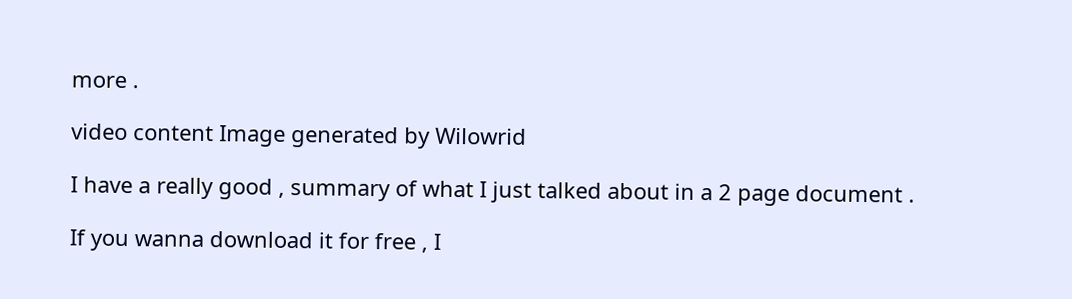more .

video content Image generated by Wilowrid

I have a really good , summary of what I just talked about in a 2 page document .

If you wanna download it for free , I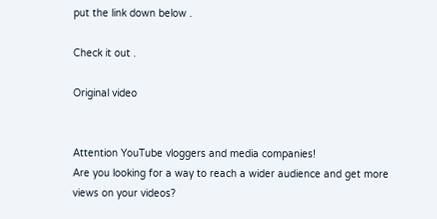put the link down below .

Check it out .

Original video


Attention YouTube vloggers and media companies!
Are you looking for a way to reach a wider audience and get more views on your videos?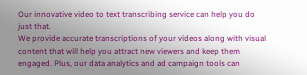Our innovative video to text transcribing service can help you do just that.
We provide accurate transcriptions of your videos along with visual content that will help you attract new viewers and keep them engaged. Plus, our data analytics and ad campaign tools can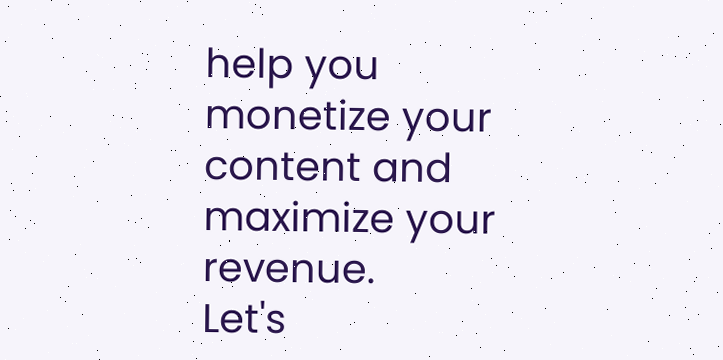help you monetize your content and maximize your revenue.
Let's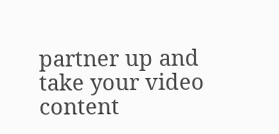partner up and take your video content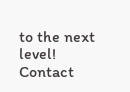to the next level!
Contact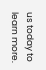us today to learn more.